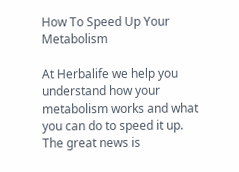How To Speed Up Your Metabolism

At Herbalife we help you understand how your metabolism works and what you can do to speed it up. The great news is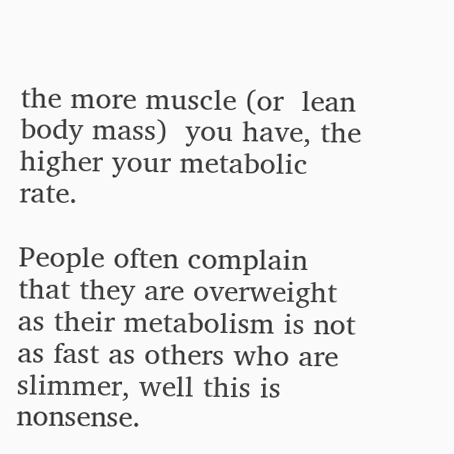the more muscle (or  lean body mass)  you have, the higher your metabolic rate.

People often complain that they are overweight as their metabolism is not as fast as others who are slimmer, well this is nonsense.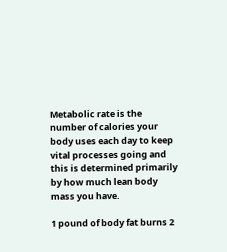Metabolic rate is the number of calories your body uses each day to keep vital processes going and this is determined primarily by how much lean body mass you have.

1 pound of body fat burns 2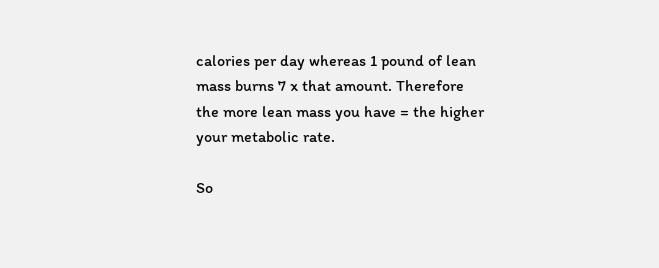calories per day whereas 1 pound of lean mass burns 7 x that amount. Therefore the more lean mass you have = the higher your metabolic rate.

So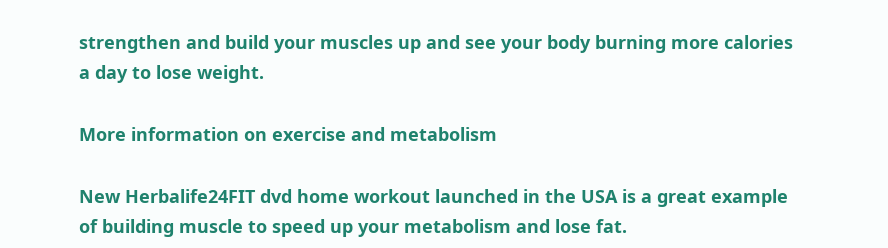strengthen and build your muscles up and see your body burning more calories a day to lose weight.

More information on exercise and metabolism

New Herbalife24FIT dvd home workout launched in the USA is a great example of building muscle to speed up your metabolism and lose fat.